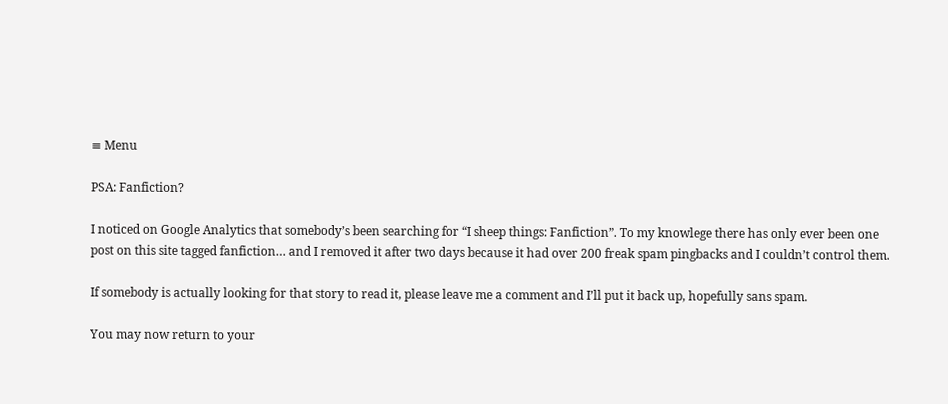≡ Menu

PSA: Fanfiction?

I noticed on Google Analytics that somebody’s been searching for “I sheep things: Fanfiction”. To my knowlege there has only ever been one post on this site tagged fanfiction… and I removed it after two days because it had over 200 freak spam pingbacks and I couldn’t control them.

If somebody is actually looking for that story to read it, please leave me a comment and I’ll put it back up, hopefully sans spam.

You may now return to your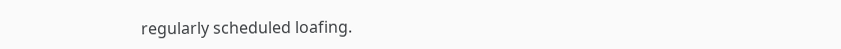regularly scheduled loafing.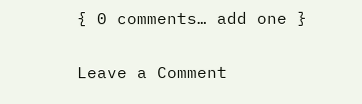{ 0 comments… add one }

Leave a Comment